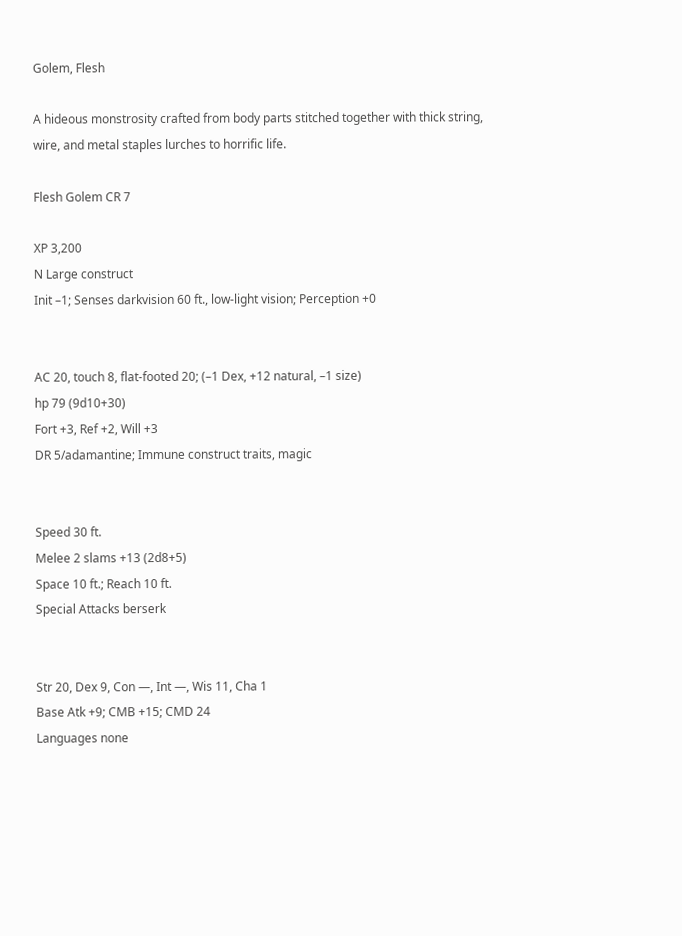Golem, Flesh

A hideous monstrosity crafted from body parts stitched together with thick string, wire, and metal staples lurches to horrific life.

Flesh Golem CR 7

XP 3,200
N Large construct
Init –1; Senses darkvision 60 ft., low-light vision; Perception +0


AC 20, touch 8, flat-footed 20; (–1 Dex, +12 natural, –1 size)
hp 79 (9d10+30)
Fort +3, Ref +2, Will +3
DR 5/adamantine; Immune construct traits, magic


Speed 30 ft.
Melee 2 slams +13 (2d8+5)
Space 10 ft.; Reach 10 ft.
Special Attacks berserk


Str 20, Dex 9, Con —, Int —, Wis 11, Cha 1
Base Atk +9; CMB +15; CMD 24
Languages none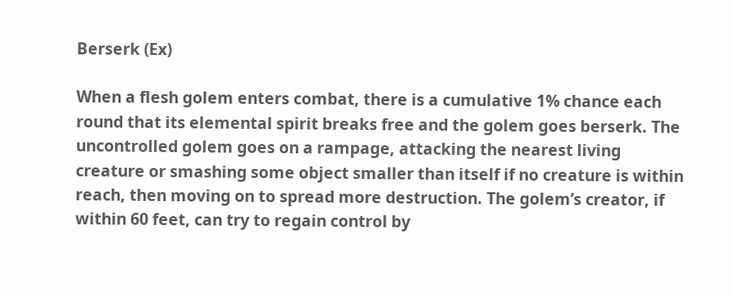Berserk (Ex)

When a flesh golem enters combat, there is a cumulative 1% chance each round that its elemental spirit breaks free and the golem goes berserk. The uncontrolled golem goes on a rampage, attacking the nearest living creature or smashing some object smaller than itself if no creature is within reach, then moving on to spread more destruction. The golem’s creator, if within 60 feet, can try to regain control by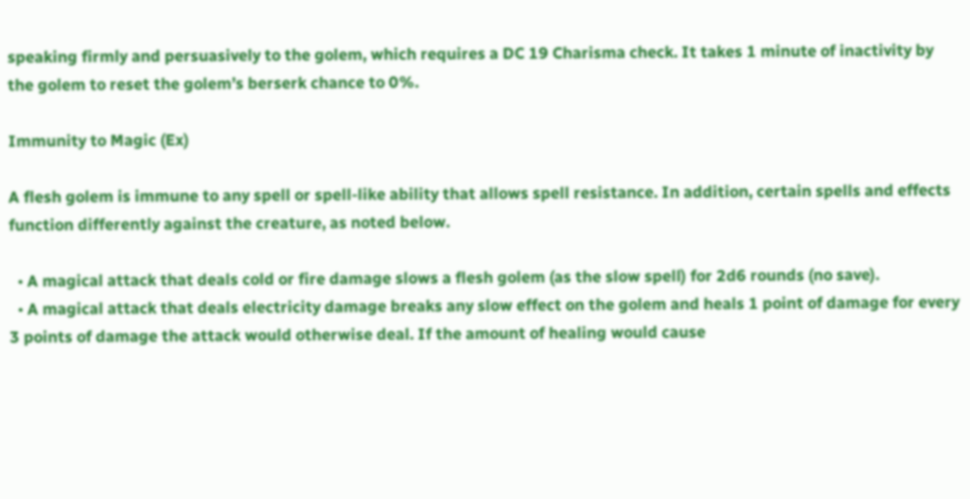speaking firmly and persuasively to the golem, which requires a DC 19 Charisma check. It takes 1 minute of inactivity by the golem to reset the golem’s berserk chance to 0%.

Immunity to Magic (Ex)

A flesh golem is immune to any spell or spell-like ability that allows spell resistance. In addition, certain spells and effects function differently against the creature, as noted below.

  • A magical attack that deals cold or fire damage slows a flesh golem (as the slow spell) for 2d6 rounds (no save).
  • A magical attack that deals electricity damage breaks any slow effect on the golem and heals 1 point of damage for every 3 points of damage the attack would otherwise deal. If the amount of healing would cause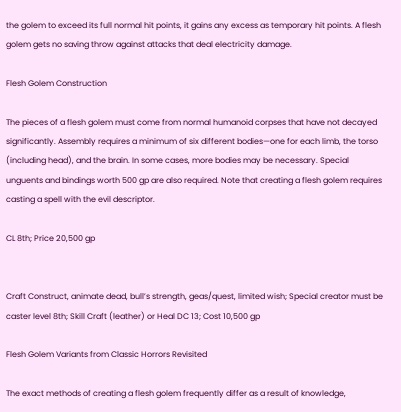the golem to exceed its full normal hit points, it gains any excess as temporary hit points. A flesh golem gets no saving throw against attacks that deal electricity damage.

Flesh Golem Construction

The pieces of a flesh golem must come from normal humanoid corpses that have not decayed significantly. Assembly requires a minimum of six different bodies—one for each limb, the torso (including head), and the brain. In some cases, more bodies may be necessary. Special unguents and bindings worth 500 gp are also required. Note that creating a flesh golem requires casting a spell with the evil descriptor.

CL 8th; Price 20,500 gp


Craft Construct, animate dead, bull’s strength, geas/quest, limited wish; Special creator must be caster level 8th; Skill Craft (leather) or Heal DC 13; Cost 10,500 gp

Flesh Golem Variants from Classic Horrors Revisited

The exact methods of creating a flesh golem frequently differ as a result of knowledge,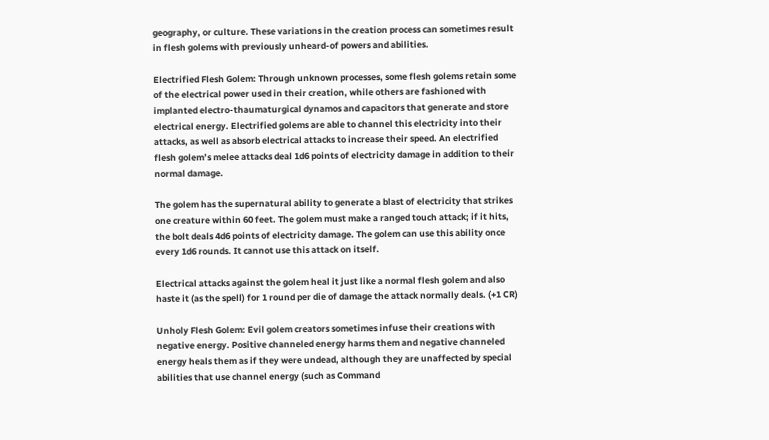geography, or culture. These variations in the creation process can sometimes result in flesh golems with previously unheard-of powers and abilities.

Electrified Flesh Golem: Through unknown processes, some flesh golems retain some of the electrical power used in their creation, while others are fashioned with implanted electro-thaumaturgical dynamos and capacitors that generate and store electrical energy. Electrified golems are able to channel this electricity into their attacks, as well as absorb electrical attacks to increase their speed. An electrified flesh golem’s melee attacks deal 1d6 points of electricity damage in addition to their normal damage.

The golem has the supernatural ability to generate a blast of electricity that strikes one creature within 60 feet. The golem must make a ranged touch attack; if it hits, the bolt deals 4d6 points of electricity damage. The golem can use this ability once every 1d6 rounds. It cannot use this attack on itself.

Electrical attacks against the golem heal it just like a normal flesh golem and also haste it (as the spell) for 1 round per die of damage the attack normally deals. (+1 CR)

Unholy Flesh Golem: Evil golem creators sometimes infuse their creations with negative energy. Positive channeled energy harms them and negative channeled energy heals them as if they were undead, although they are unaffected by special abilities that use channel energy (such as Command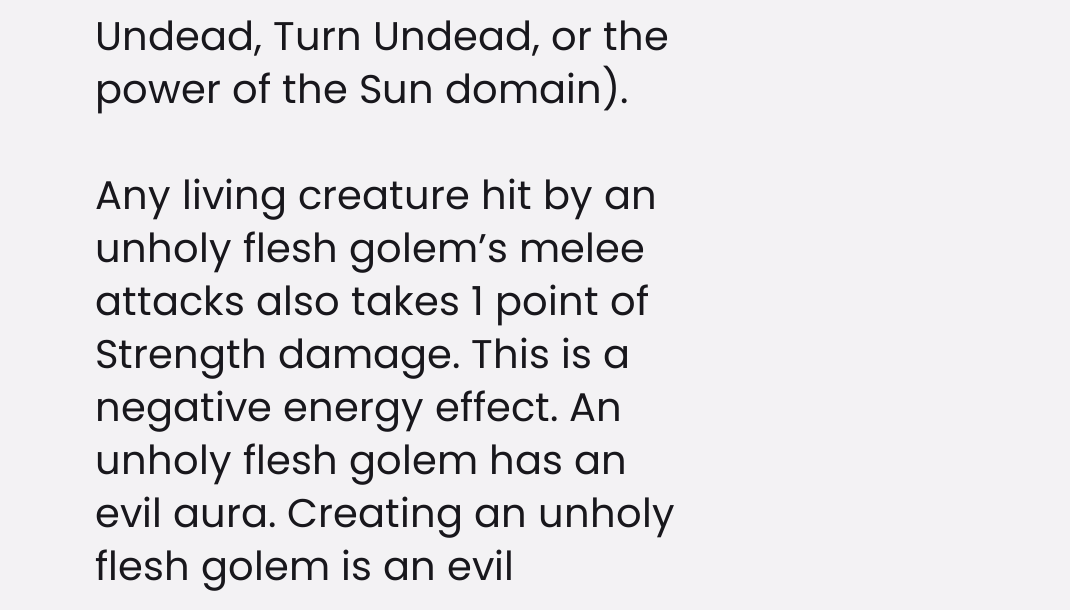Undead, Turn Undead, or the power of the Sun domain).

Any living creature hit by an unholy flesh golem’s melee attacks also takes 1 point of Strength damage. This is a negative energy effect. An unholy flesh golem has an evil aura. Creating an unholy flesh golem is an evil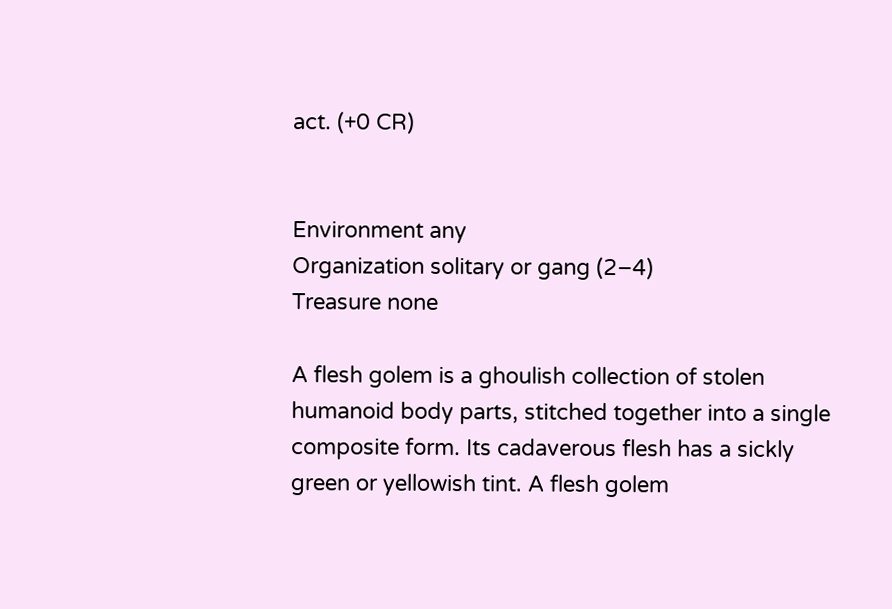act. (+0 CR)


Environment any
Organization solitary or gang (2–4)
Treasure none

A flesh golem is a ghoulish collection of stolen humanoid body parts, stitched together into a single composite form. Its cadaverous flesh has a sickly green or yellowish tint. A flesh golem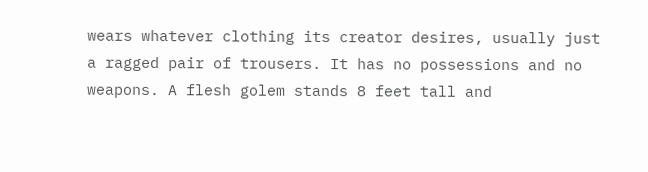wears whatever clothing its creator desires, usually just a ragged pair of trousers. It has no possessions and no weapons. A flesh golem stands 8 feet tall and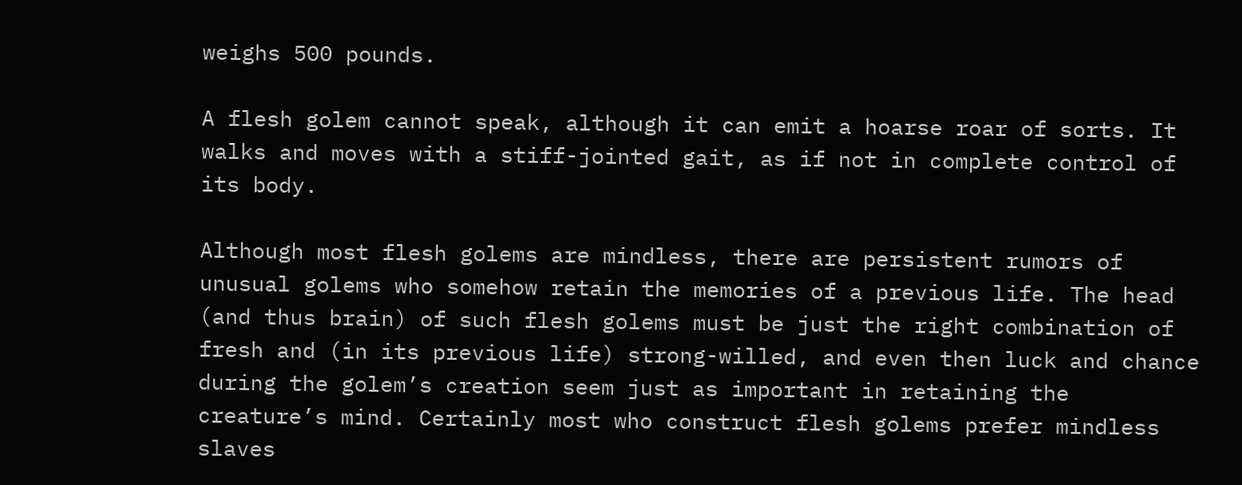weighs 500 pounds.

A flesh golem cannot speak, although it can emit a hoarse roar of sorts. It walks and moves with a stiff-jointed gait, as if not in complete control of its body.

Although most flesh golems are mindless, there are persistent rumors of unusual golems who somehow retain the memories of a previous life. The head (and thus brain) of such flesh golems must be just the right combination of fresh and (in its previous life) strong-willed, and even then luck and chance during the golem’s creation seem just as important in retaining the creature’s mind. Certainly most who construct flesh golems prefer mindless slaves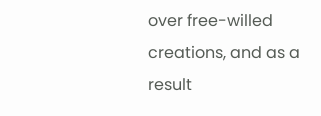over free-willed creations, and as a result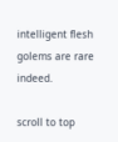intelligent flesh golems are rare indeed.

scroll to top